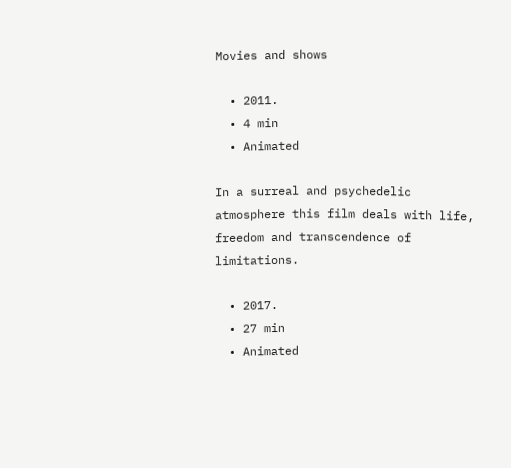Movies and shows

  • 2011.
  • 4 min
  • Animated

In a surreal and psychedelic atmosphere this film deals with life, freedom and transcendence of limitations.

  • 2017.
  • 27 min
  • Animated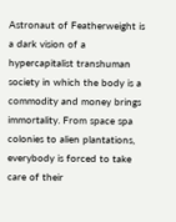Astronaut of Featherweight is a dark vision of a hypercapitalist transhuman society in which the body is a commodity and money brings immortality. From space spa colonies to alien plantations, everybody is forced to take care of their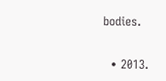bodies.

  • 2013.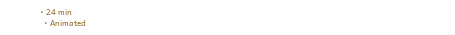• 24 min
  • Animated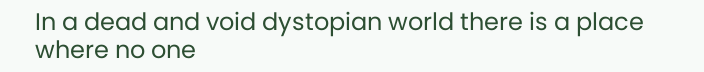In a dead and void dystopian world there is a place where no one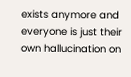exists anymore and everyone is just their own hallucination on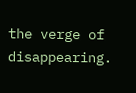the verge of disappearing.